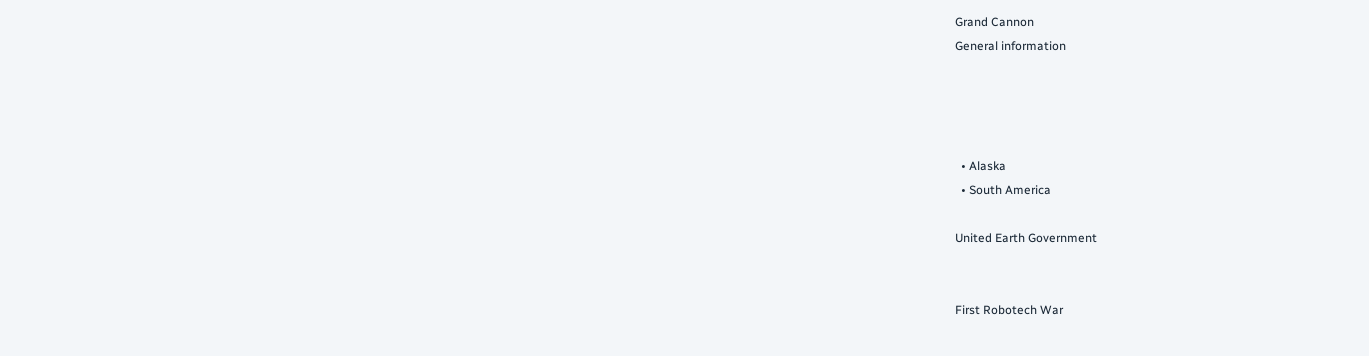Grand Cannon
General information




  • Alaska
  • South America

United Earth Government


First Robotech War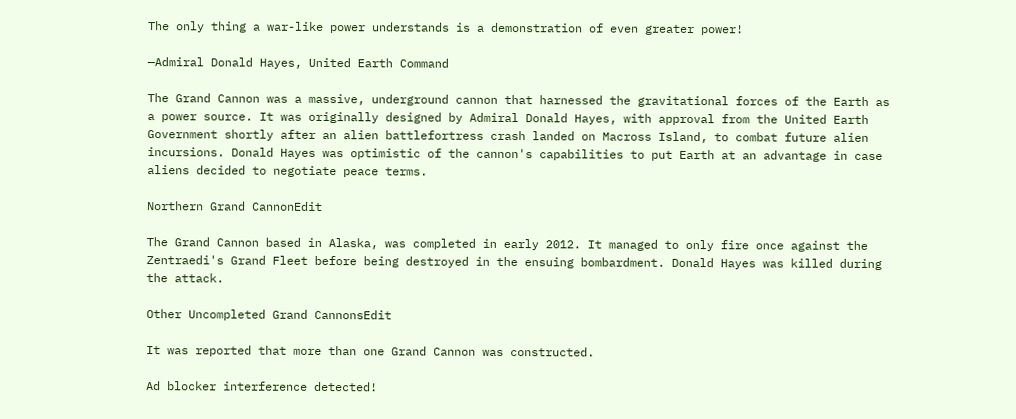The only thing a war-like power understands is a demonstration of even greater power!

—Admiral Donald Hayes, United Earth Command

The Grand Cannon was a massive, underground cannon that harnessed the gravitational forces of the Earth as a power source. It was originally designed by Admiral Donald Hayes, with approval from the United Earth Government shortly after an alien battlefortress crash landed on Macross Island, to combat future alien incursions. Donald Hayes was optimistic of the cannon's capabilities to put Earth at an advantage in case aliens decided to negotiate peace terms.

Northern Grand CannonEdit

The Grand Cannon based in Alaska, was completed in early 2012. It managed to only fire once against the Zentraedi's Grand Fleet before being destroyed in the ensuing bombardment. Donald Hayes was killed during the attack.

Other Uncompleted Grand CannonsEdit

It was reported that more than one Grand Cannon was constructed.

Ad blocker interference detected!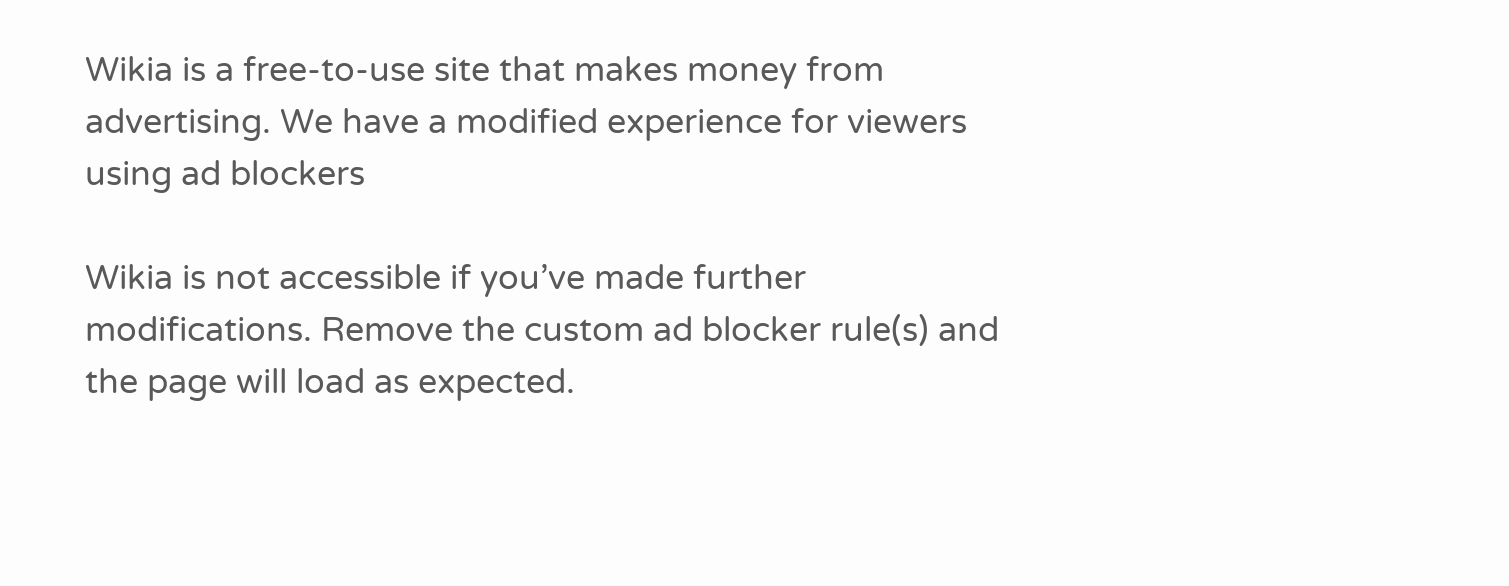Wikia is a free-to-use site that makes money from advertising. We have a modified experience for viewers using ad blockers

Wikia is not accessible if you’ve made further modifications. Remove the custom ad blocker rule(s) and the page will load as expected.